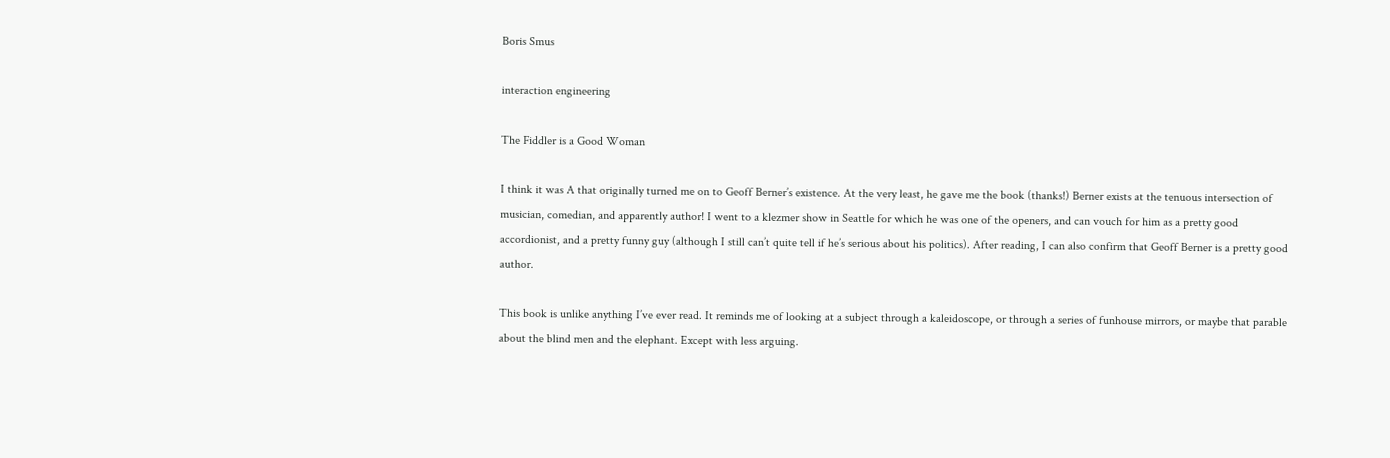Boris Smus

interaction engineering

The Fiddler is a Good Woman

I think it was A that originally turned me on to Geoff Berner’s existence. At the very least, he gave me the book (thanks!) Berner exists at the tenuous intersection of musician, comedian, and apparently author! I went to a klezmer show in Seattle for which he was one of the openers, and can vouch for him as a pretty good accordionist, and a pretty funny guy (although I still can’t quite tell if he’s serious about his politics). After reading, I can also confirm that Geoff Berner is a pretty good author.

This book is unlike anything I’ve ever read. It reminds me of looking at a subject through a kaleidoscope, or through a series of funhouse mirrors, or maybe that parable about the blind men and the elephant. Except with less arguing.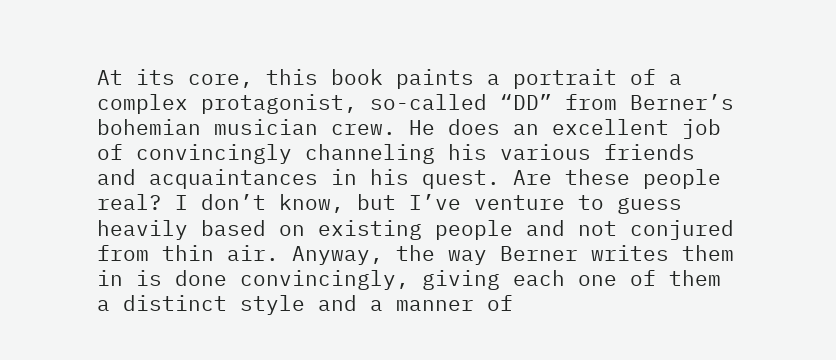At its core, this book paints a portrait of a complex protagonist, so-called “DD” from Berner’s bohemian musician crew. He does an excellent job of convincingly channeling his various friends and acquaintances in his quest. Are these people real? I don’t know, but I’ve venture to guess heavily based on existing people and not conjured from thin air. Anyway, the way Berner writes them in is done convincingly, giving each one of them a distinct style and a manner of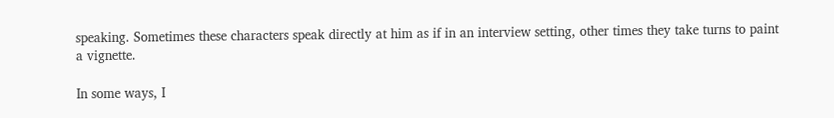speaking. Sometimes these characters speak directly at him as if in an interview setting, other times they take turns to paint a vignette.

In some ways, I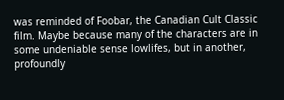was reminded of Foobar, the Canadian Cult Classic film. Maybe because many of the characters are in some undeniable sense lowlifes, but in another, profoundly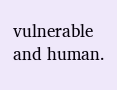vulnerable and human.